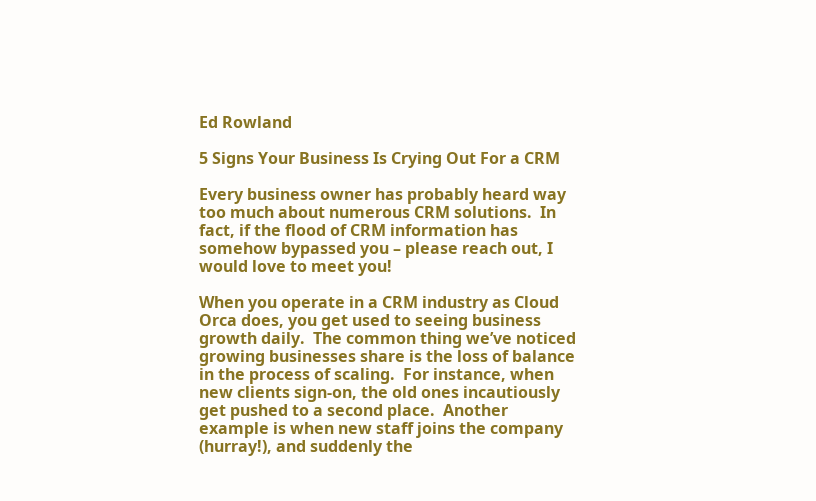Ed Rowland

5 Signs Your Business Is Crying Out For a CRM

Every business owner has probably heard way too much about numerous CRM solutions.  In fact, if the flood of CRM information has somehow bypassed you – please reach out, I would love to meet you!

When you operate in a CRM industry as Cloud Orca does, you get used to seeing business growth daily.  The common thing we’ve noticed growing businesses share is the loss of balance in the process of scaling.  For instance, when new clients sign-on, the old ones incautiously get pushed to a second place.  Another example is when new staff joins the company (hurray!), and suddenly the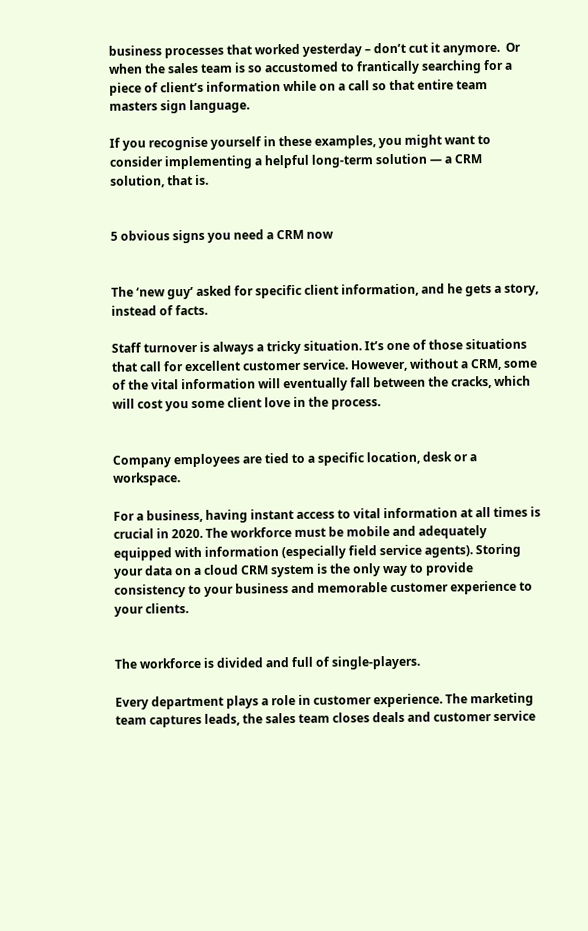business processes that worked yesterday – don’t cut it anymore.  Or when the sales team is so accustomed to frantically searching for a piece of client’s information while on a call so that entire team masters sign language.

If you recognise yourself in these examples, you might want to consider implementing a helpful long-term solution — a CRM solution, that is.


5 obvious signs you need a CRM now


The ‘new guy’ asked for specific client information, and he gets a story, instead of facts.

Staff turnover is always a tricky situation. It’s one of those situations that call for excellent customer service. However, without a CRM, some of the vital information will eventually fall between the cracks, which will cost you some client love in the process.


Company employees are tied to a specific location, desk or a workspace.

For a business, having instant access to vital information at all times is crucial in 2020. The workforce must be mobile and adequately equipped with information (especially field service agents). Storing your data on a cloud CRM system is the only way to provide consistency to your business and memorable customer experience to your clients.


The workforce is divided and full of single-players.

Every department plays a role in customer experience. The marketing team captures leads, the sales team closes deals and customer service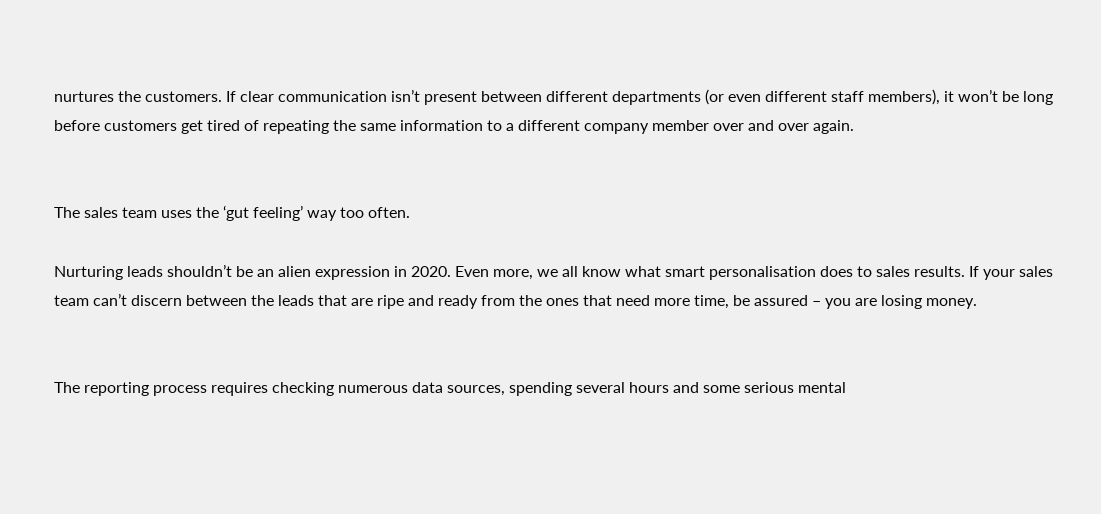nurtures the customers. If clear communication isn’t present between different departments (or even different staff members), it won’t be long before customers get tired of repeating the same information to a different company member over and over again.


The sales team uses the ‘gut feeling’ way too often.

Nurturing leads shouldn’t be an alien expression in 2020. Even more, we all know what smart personalisation does to sales results. If your sales team can’t discern between the leads that are ripe and ready from the ones that need more time, be assured – you are losing money.


The reporting process requires checking numerous data sources, spending several hours and some serious mental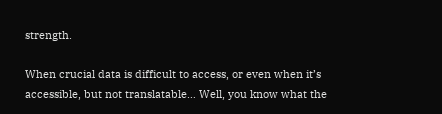strength.

When crucial data is difficult to access, or even when it’s accessible, but not translatable… Well, you know what the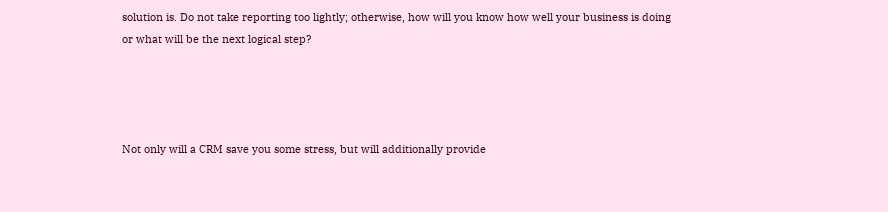solution is. Do not take reporting too lightly; otherwise, how will you know how well your business is doing or what will be the next logical step?




Not only will a CRM save you some stress, but will additionally provide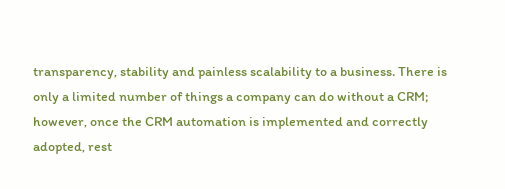transparency, stability and painless scalability to a business. There is only a limited number of things a company can do without a CRM; however, once the CRM automation is implemented and correctly adopted, rest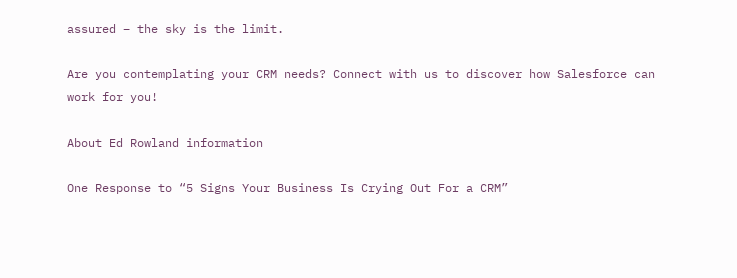assured – the sky is the limit.

Are you contemplating your CRM needs? Connect with us to discover how Salesforce can work for you!

About Ed Rowland information

One Response to “5 Signs Your Business Is Crying Out For a CRM”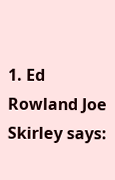1. Ed Rowland Joe Skirley says: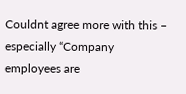Couldnt agree more with this – especially “Company employees are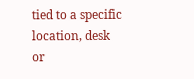tied to a specific location, desk or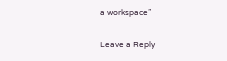a workspace”

Leave a Reply